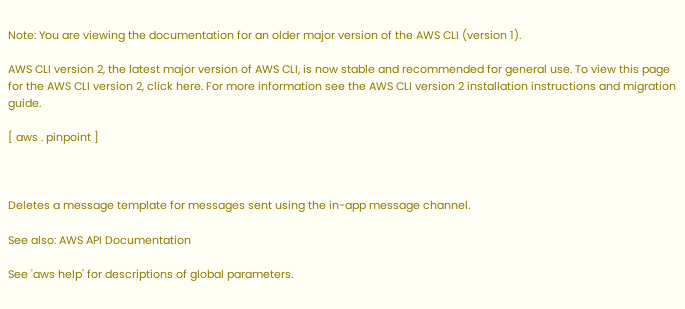Note: You are viewing the documentation for an older major version of the AWS CLI (version 1).

AWS CLI version 2, the latest major version of AWS CLI, is now stable and recommended for general use. To view this page for the AWS CLI version 2, click here. For more information see the AWS CLI version 2 installation instructions and migration guide.

[ aws . pinpoint ]



Deletes a message template for messages sent using the in-app message channel.

See also: AWS API Documentation

See 'aws help' for descriptions of global parameters.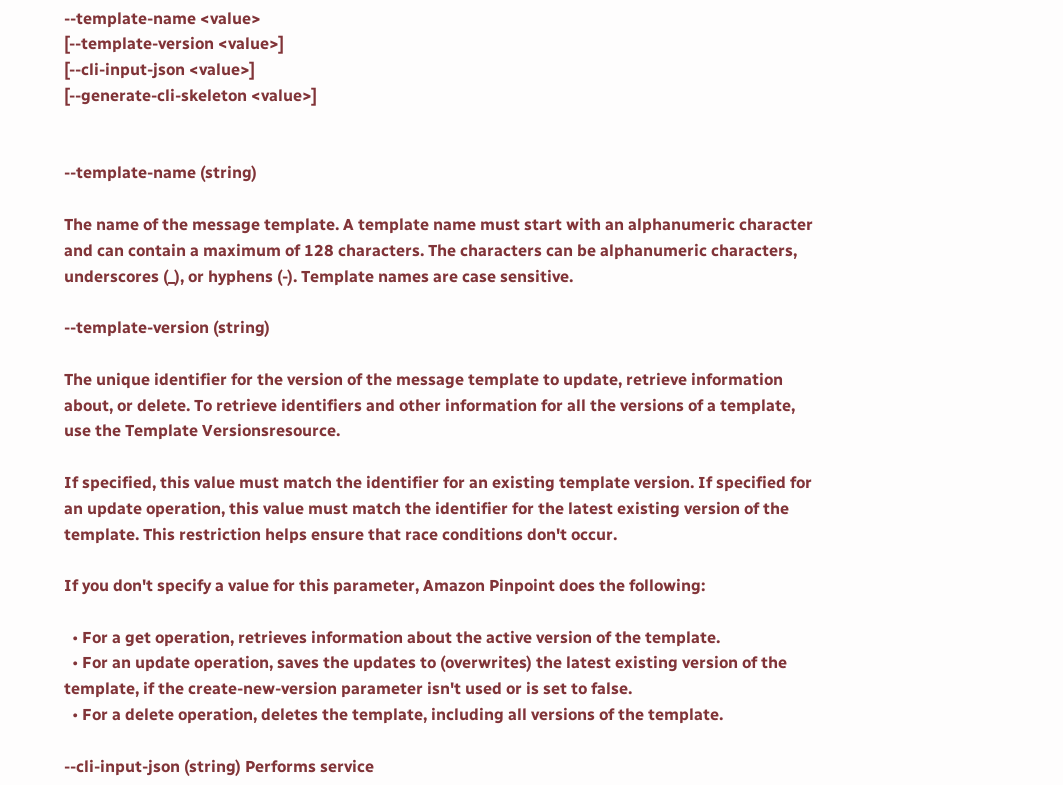--template-name <value>
[--template-version <value>]
[--cli-input-json <value>]
[--generate-cli-skeleton <value>]


--template-name (string)

The name of the message template. A template name must start with an alphanumeric character and can contain a maximum of 128 characters. The characters can be alphanumeric characters, underscores (_), or hyphens (-). Template names are case sensitive.

--template-version (string)

The unique identifier for the version of the message template to update, retrieve information about, or delete. To retrieve identifiers and other information for all the versions of a template, use the Template Versionsresource.

If specified, this value must match the identifier for an existing template version. If specified for an update operation, this value must match the identifier for the latest existing version of the template. This restriction helps ensure that race conditions don't occur.

If you don't specify a value for this parameter, Amazon Pinpoint does the following:

  • For a get operation, retrieves information about the active version of the template.
  • For an update operation, saves the updates to (overwrites) the latest existing version of the template, if the create-new-version parameter isn't used or is set to false.
  • For a delete operation, deletes the template, including all versions of the template.

--cli-input-json (string) Performs service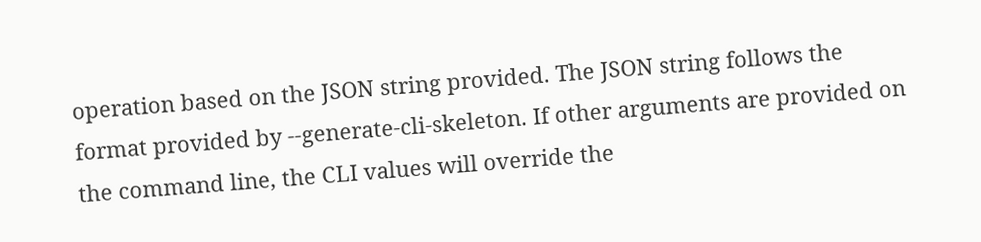operation based on the JSON string provided. The JSON string follows the format provided by --generate-cli-skeleton. If other arguments are provided on the command line, the CLI values will override the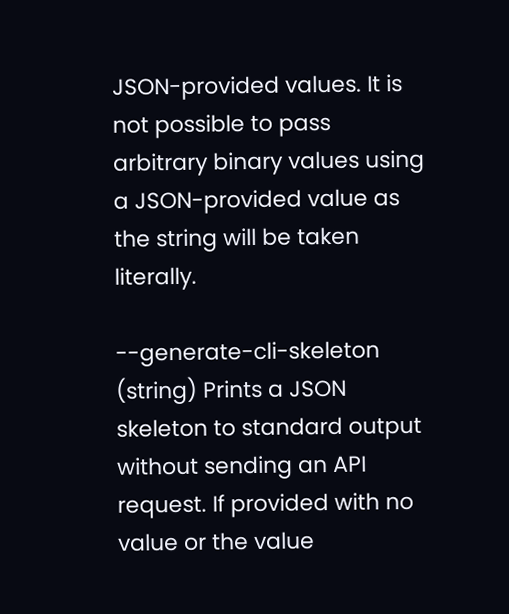JSON-provided values. It is not possible to pass arbitrary binary values using a JSON-provided value as the string will be taken literally.

--generate-cli-skeleton (string) Prints a JSON skeleton to standard output without sending an API request. If provided with no value or the value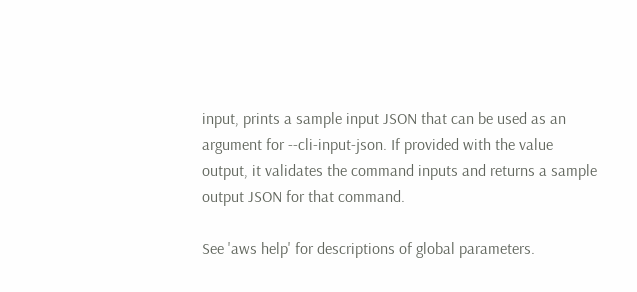input, prints a sample input JSON that can be used as an argument for --cli-input-json. If provided with the value output, it validates the command inputs and returns a sample output JSON for that command.

See 'aws help' for descriptions of global parameters.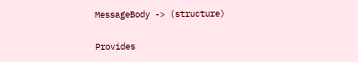MessageBody -> (structure)

Provides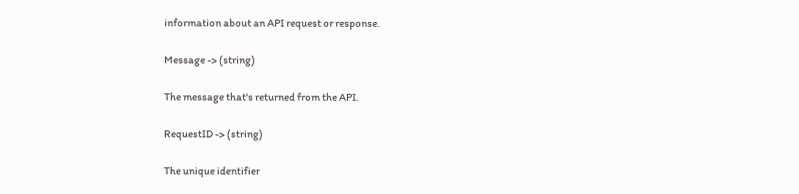information about an API request or response.

Message -> (string)

The message that's returned from the API.

RequestID -> (string)

The unique identifier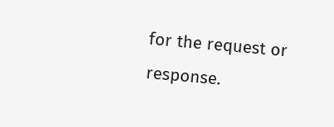for the request or response.